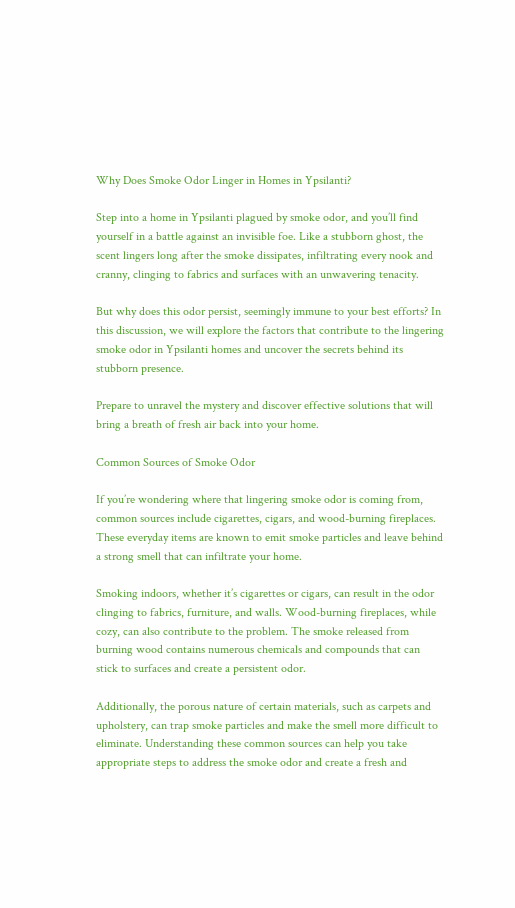Why Does Smoke Odor Linger in Homes in Ypsilanti?

Step into a home in Ypsilanti plagued by smoke odor, and you’ll find yourself in a battle against an invisible foe. Like a stubborn ghost, the scent lingers long after the smoke dissipates, infiltrating every nook and cranny, clinging to fabrics and surfaces with an unwavering tenacity.

But why does this odor persist, seemingly immune to your best efforts? In this discussion, we will explore the factors that contribute to the lingering smoke odor in Ypsilanti homes and uncover the secrets behind its stubborn presence.

Prepare to unravel the mystery and discover effective solutions that will bring a breath of fresh air back into your home.

Common Sources of Smoke Odor

If you’re wondering where that lingering smoke odor is coming from, common sources include cigarettes, cigars, and wood-burning fireplaces. These everyday items are known to emit smoke particles and leave behind a strong smell that can infiltrate your home.

Smoking indoors, whether it’s cigarettes or cigars, can result in the odor clinging to fabrics, furniture, and walls. Wood-burning fireplaces, while cozy, can also contribute to the problem. The smoke released from burning wood contains numerous chemicals and compounds that can stick to surfaces and create a persistent odor.

Additionally, the porous nature of certain materials, such as carpets and upholstery, can trap smoke particles and make the smell more difficult to eliminate. Understanding these common sources can help you take appropriate steps to address the smoke odor and create a fresh and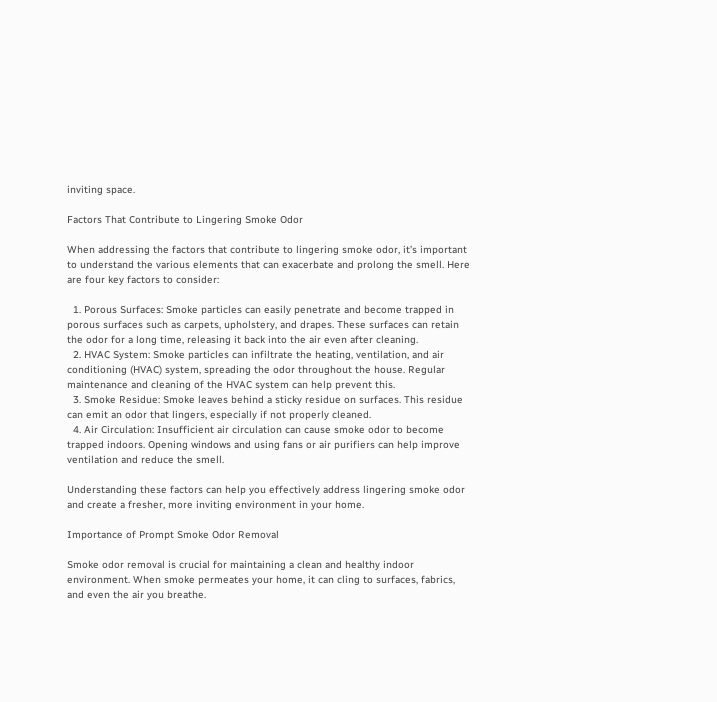inviting space.

Factors That Contribute to Lingering Smoke Odor

When addressing the factors that contribute to lingering smoke odor, it’s important to understand the various elements that can exacerbate and prolong the smell. Here are four key factors to consider:

  1. Porous Surfaces: Smoke particles can easily penetrate and become trapped in porous surfaces such as carpets, upholstery, and drapes. These surfaces can retain the odor for a long time, releasing it back into the air even after cleaning.
  2. HVAC System: Smoke particles can infiltrate the heating, ventilation, and air conditioning (HVAC) system, spreading the odor throughout the house. Regular maintenance and cleaning of the HVAC system can help prevent this.
  3. Smoke Residue: Smoke leaves behind a sticky residue on surfaces. This residue can emit an odor that lingers, especially if not properly cleaned.
  4. Air Circulation: Insufficient air circulation can cause smoke odor to become trapped indoors. Opening windows and using fans or air purifiers can help improve ventilation and reduce the smell.

Understanding these factors can help you effectively address lingering smoke odor and create a fresher, more inviting environment in your home.

Importance of Prompt Smoke Odor Removal

Smoke odor removal is crucial for maintaining a clean and healthy indoor environment. When smoke permeates your home, it can cling to surfaces, fabrics, and even the air you breathe.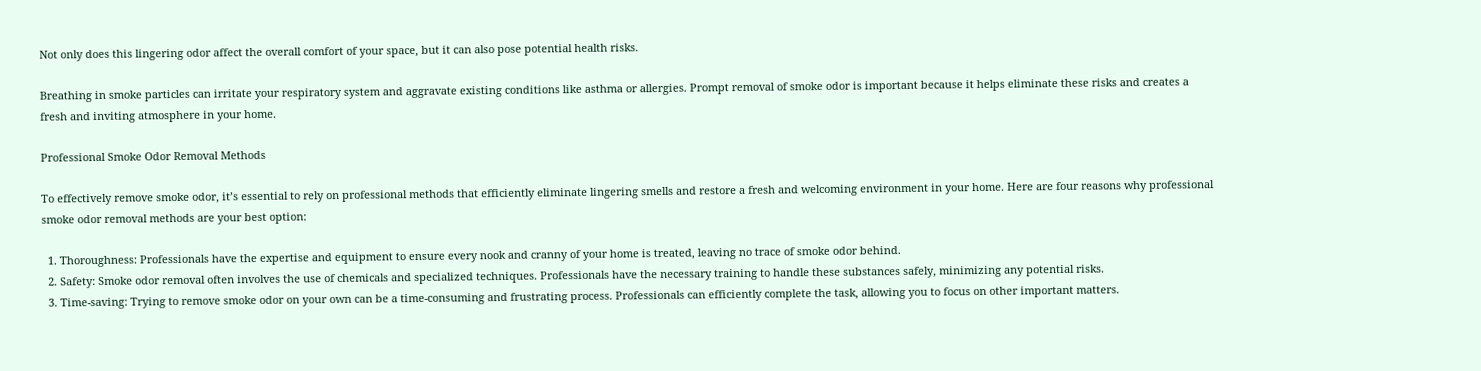Not only does this lingering odor affect the overall comfort of your space, but it can also pose potential health risks.

Breathing in smoke particles can irritate your respiratory system and aggravate existing conditions like asthma or allergies. Prompt removal of smoke odor is important because it helps eliminate these risks and creates a fresh and inviting atmosphere in your home.

Professional Smoke Odor Removal Methods

To effectively remove smoke odor, it’s essential to rely on professional methods that efficiently eliminate lingering smells and restore a fresh and welcoming environment in your home. Here are four reasons why professional smoke odor removal methods are your best option:

  1. Thoroughness: Professionals have the expertise and equipment to ensure every nook and cranny of your home is treated, leaving no trace of smoke odor behind.
  2. Safety: Smoke odor removal often involves the use of chemicals and specialized techniques. Professionals have the necessary training to handle these substances safely, minimizing any potential risks.
  3. Time-saving: Trying to remove smoke odor on your own can be a time-consuming and frustrating process. Professionals can efficiently complete the task, allowing you to focus on other important matters.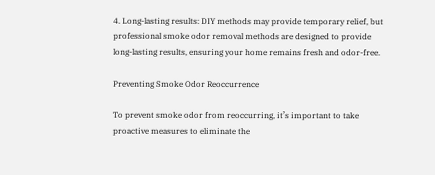4. Long-lasting results: DIY methods may provide temporary relief, but professional smoke odor removal methods are designed to provide long-lasting results, ensuring your home remains fresh and odor-free.

Preventing Smoke Odor Reoccurrence

To prevent smoke odor from reoccurring, it’s important to take proactive measures to eliminate the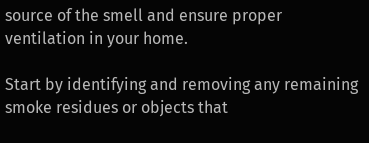source of the smell and ensure proper ventilation in your home.

Start by identifying and removing any remaining smoke residues or objects that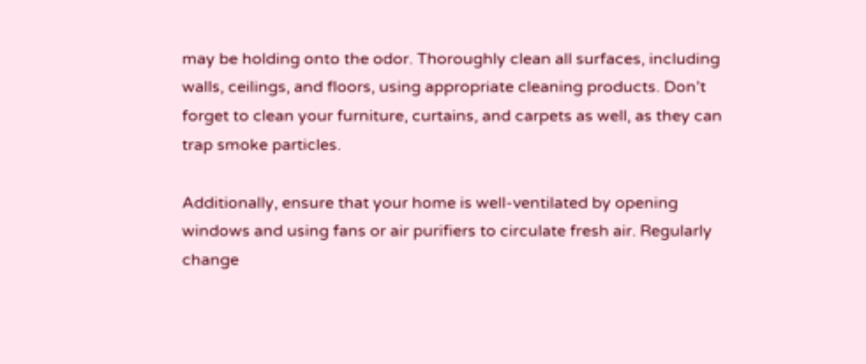may be holding onto the odor. Thoroughly clean all surfaces, including walls, ceilings, and floors, using appropriate cleaning products. Don’t forget to clean your furniture, curtains, and carpets as well, as they can trap smoke particles.

Additionally, ensure that your home is well-ventilated by opening windows and using fans or air purifiers to circulate fresh air. Regularly change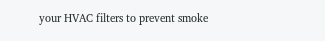your HVAC filters to prevent smoke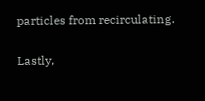particles from recirculating.

Lastly,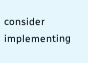consider implementing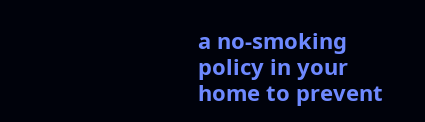a no-smoking policy in your home to prevent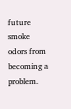future smoke odors from becoming a problem.